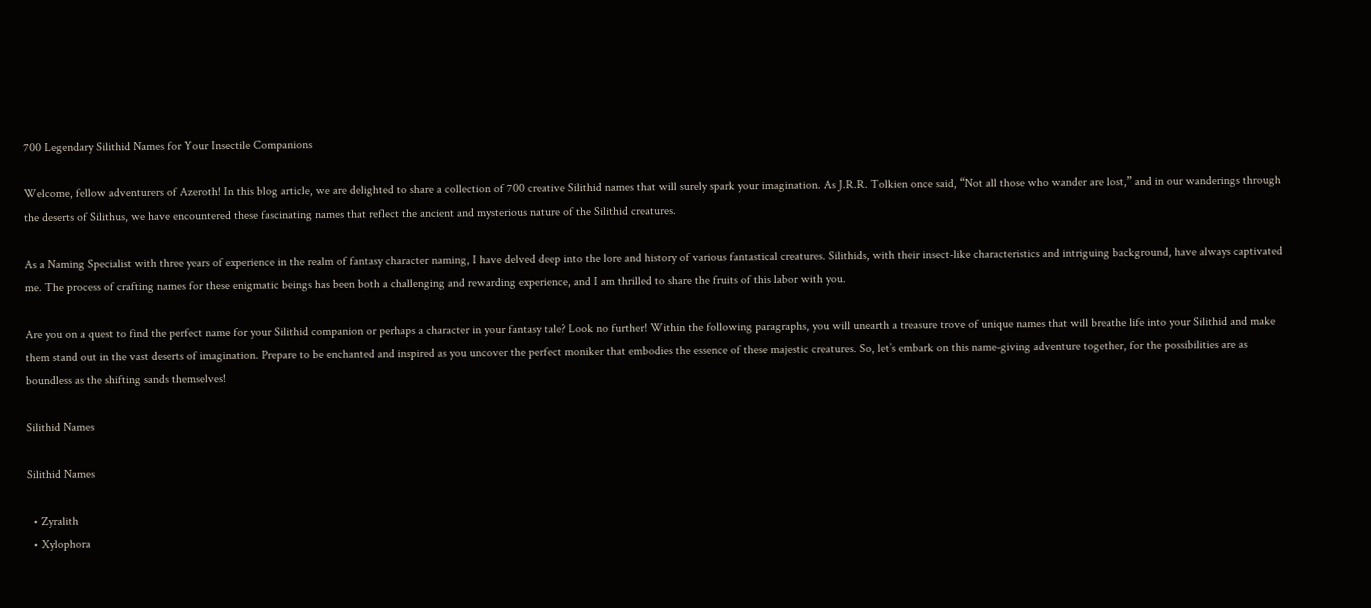700 Legendary Silithid Names for Your Insectile Companions

Welcome, fellow adventurers of Azeroth! In this blog article, we are delighted to share a collection of 700 creative Silithid names that will surely spark your imagination. As J.R.R. Tolkien once said, “Not all those who wander are lost,” and in our wanderings through the deserts of Silithus, we have encountered these fascinating names that reflect the ancient and mysterious nature of the Silithid creatures.

As a Naming Specialist with three years of experience in the realm of fantasy character naming, I have delved deep into the lore and history of various fantastical creatures. Silithids, with their insect-like characteristics and intriguing background, have always captivated me. The process of crafting names for these enigmatic beings has been both a challenging and rewarding experience, and I am thrilled to share the fruits of this labor with you.

Are you on a quest to find the perfect name for your Silithid companion or perhaps a character in your fantasy tale? Look no further! Within the following paragraphs, you will unearth a treasure trove of unique names that will breathe life into your Silithid and make them stand out in the vast deserts of imagination. Prepare to be enchanted and inspired as you uncover the perfect moniker that embodies the essence of these majestic creatures. So, let’s embark on this name-giving adventure together, for the possibilities are as boundless as the shifting sands themselves!

Silithid Names

Silithid Names

  • Zyralith
  • Xylophora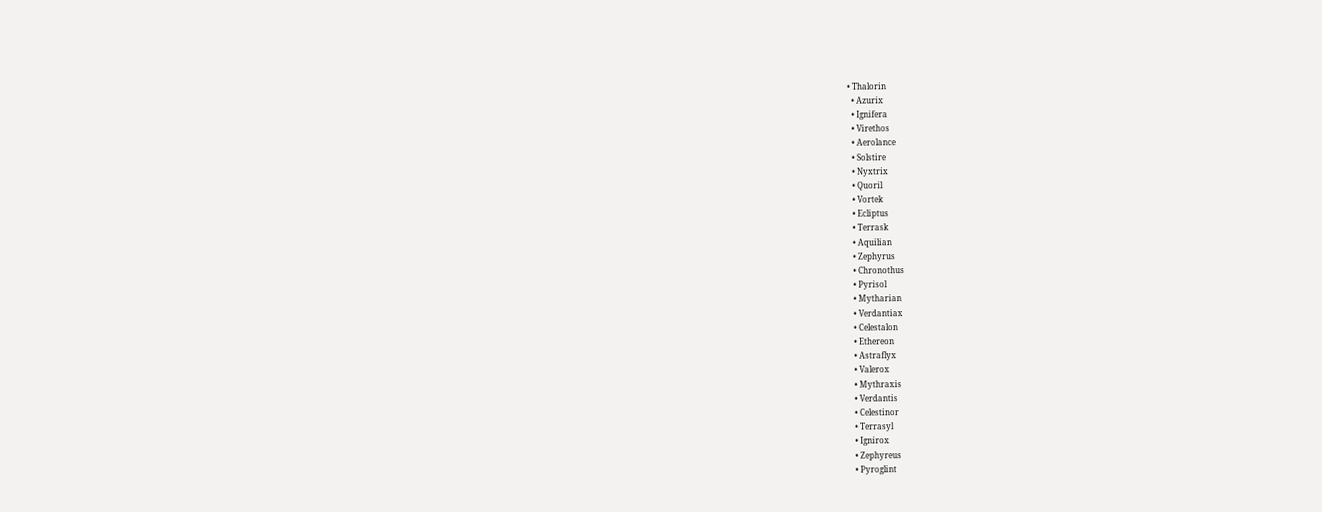• Thalorin
  • Azurix
  • Ignifera
  • Virethos
  • Aerolance
  • Solstire
  • Nyxtrix
  • Quoril
  • Vortek
  • Ecliptus
  • Terrask
  • Aquilian
  • Zephyrus
  • Chronothus
  • Pyrisol
  • Mytharian
  • Verdantiax
  • Celestalon
  • Ethereon
  • Astraflyx
  • Valerox
  • Mythraxis
  • Verdantis
  • Celestinor
  • Terrasyl
  • Ignirox
  • Zephyreus
  • Pyroglint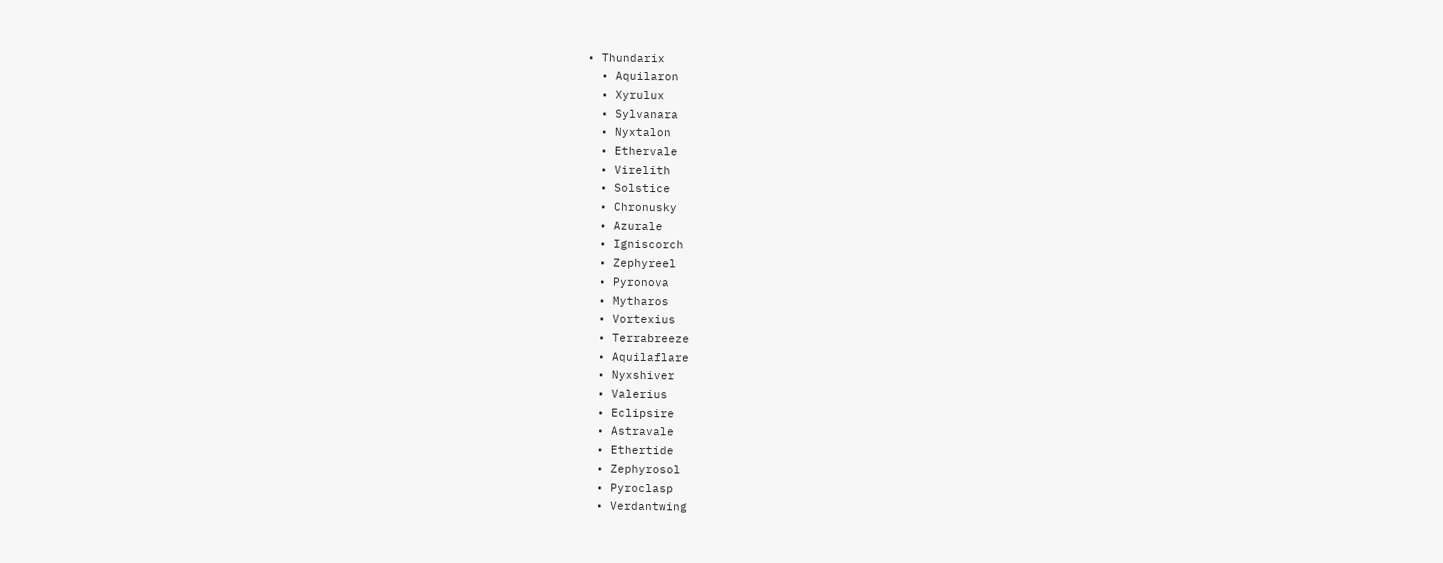• Thundarix
  • Aquilaron
  • Xyrulux
  • Sylvanara
  • Nyxtalon
  • Ethervale
  • Virelith
  • Solstice
  • Chronusky
  • Azurale
  • Igniscorch
  • Zephyreel
  • Pyronova
  • Mytharos
  • Vortexius
  • Terrabreeze
  • Aquilaflare
  • Nyxshiver
  • Valerius
  • Eclipsire
  • Astravale
  • Ethertide
  • Zephyrosol
  • Pyroclasp
  • Verdantwing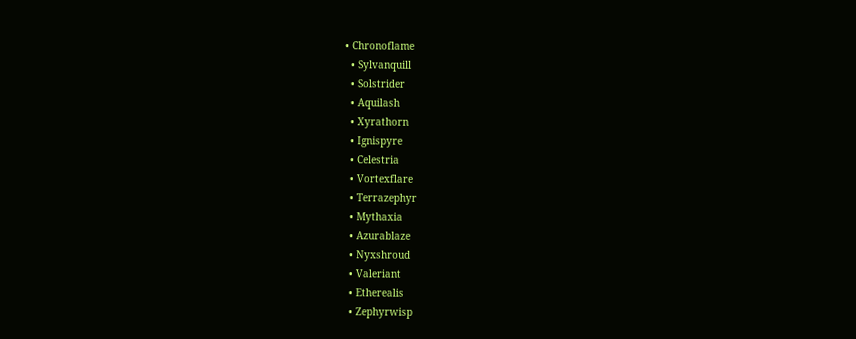• Chronoflame
  • Sylvanquill
  • Solstrider
  • Aquilash
  • Xyrathorn
  • Ignispyre
  • Celestria
  • Vortexflare
  • Terrazephyr
  • Mythaxia
  • Azurablaze
  • Nyxshroud
  • Valeriant
  • Etherealis
  • Zephyrwisp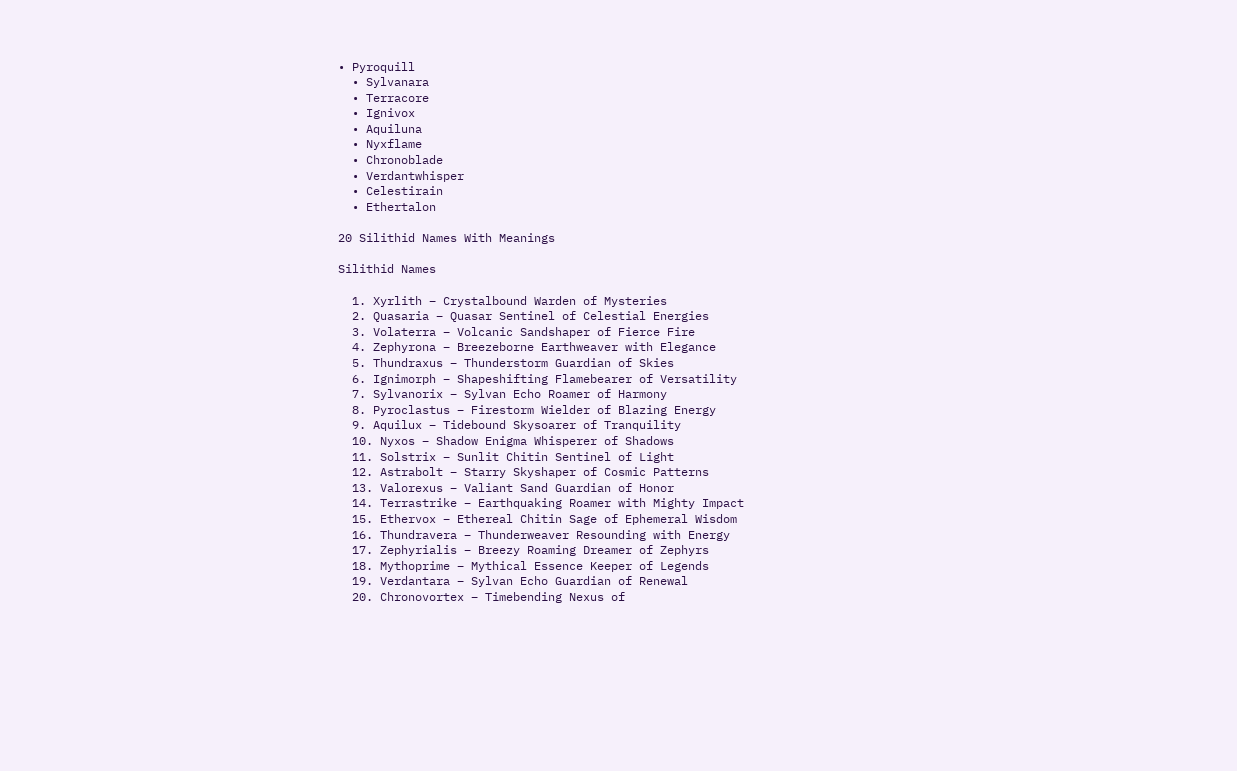• Pyroquill
  • Sylvanara
  • Terracore
  • Ignivox
  • Aquiluna
  • Nyxflame
  • Chronoblade
  • Verdantwhisper
  • Celestirain
  • Ethertalon

20 Silithid Names With Meanings

Silithid Names

  1. Xyrlith – Crystalbound Warden of Mysteries
  2. Quasaria – Quasar Sentinel of Celestial Energies
  3. Volaterra – Volcanic Sandshaper of Fierce Fire
  4. Zephyrona – Breezeborne Earthweaver with Elegance
  5. Thundraxus – Thunderstorm Guardian of Skies
  6. Ignimorph – Shapeshifting Flamebearer of Versatility
  7. Sylvanorix – Sylvan Echo Roamer of Harmony
  8. Pyroclastus – Firestorm Wielder of Blazing Energy
  9. Aquilux – Tidebound Skysoarer of Tranquility
  10. Nyxos – Shadow Enigma Whisperer of Shadows
  11. Solstrix – Sunlit Chitin Sentinel of Light
  12. Astrabolt – Starry Skyshaper of Cosmic Patterns
  13. Valorexus – Valiant Sand Guardian of Honor
  14. Terrastrike – Earthquaking Roamer with Mighty Impact
  15. Ethervox – Ethereal Chitin Sage of Ephemeral Wisdom
  16. Thundravera – Thunderweaver Resounding with Energy
  17. Zephyrialis – Breezy Roaming Dreamer of Zephyrs
  18. Mythoprime – Mythical Essence Keeper of Legends
  19. Verdantara – Sylvan Echo Guardian of Renewal
  20. Chronovortex – Timebending Nexus of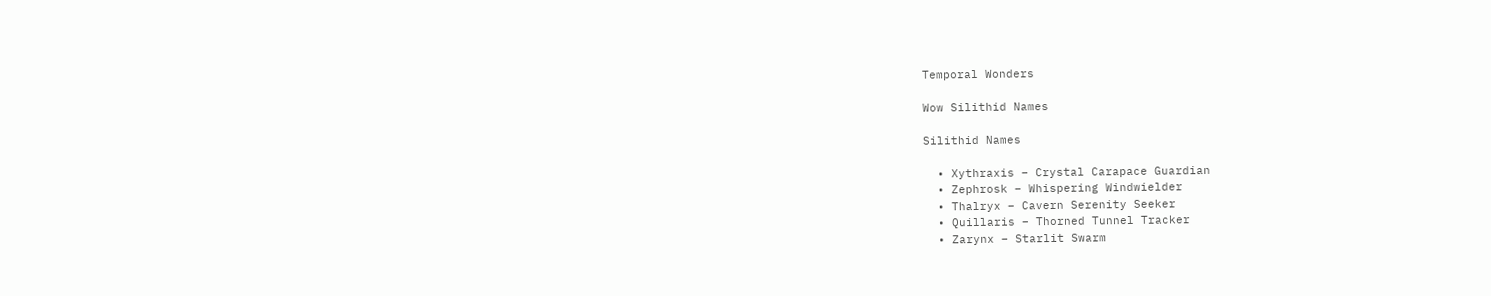Temporal Wonders

Wow Silithid Names

Silithid Names

  • Xythraxis – Crystal Carapace Guardian
  • Zephrosk – Whispering Windwielder
  • Thalryx – Cavern Serenity Seeker
  • Quillaris – Thorned Tunnel Tracker
  • Zarynx – Starlit Swarm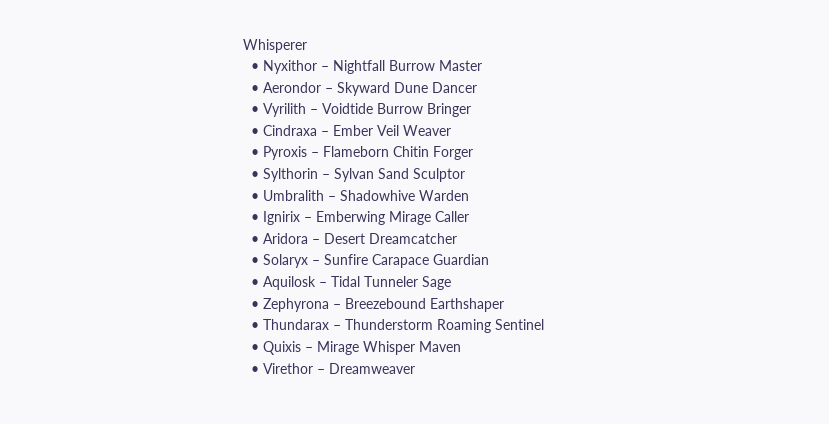Whisperer
  • Nyxithor – Nightfall Burrow Master
  • Aerondor – Skyward Dune Dancer
  • Vyrilith – Voidtide Burrow Bringer
  • Cindraxa – Ember Veil Weaver
  • Pyroxis – Flameborn Chitin Forger
  • Sylthorin – Sylvan Sand Sculptor
  • Umbralith – Shadowhive Warden
  • Ignirix – Emberwing Mirage Caller
  • Aridora – Desert Dreamcatcher
  • Solaryx – Sunfire Carapace Guardian
  • Aquilosk – Tidal Tunneler Sage
  • Zephyrona – Breezebound Earthshaper
  • Thundarax – Thunderstorm Roaming Sentinel
  • Quixis – Mirage Whisper Maven
  • Virethor – Dreamweaver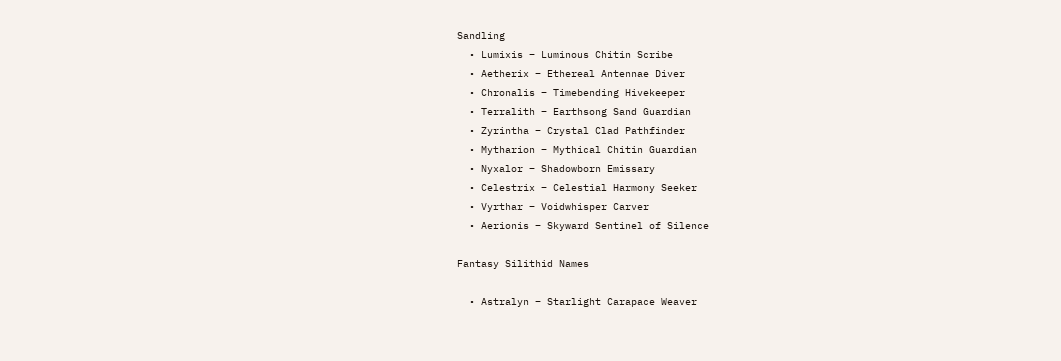Sandling
  • Lumixis – Luminous Chitin Scribe
  • Aetherix – Ethereal Antennae Diver
  • Chronalis – Timebending Hivekeeper
  • Terralith – Earthsong Sand Guardian
  • Zyrintha – Crystal Clad Pathfinder
  • Mytharion – Mythical Chitin Guardian
  • Nyxalor – Shadowborn Emissary
  • Celestrix – Celestial Harmony Seeker
  • Vyrthar – Voidwhisper Carver
  • Aerionis – Skyward Sentinel of Silence

Fantasy Silithid Names

  • Astralyn – Starlight Carapace Weaver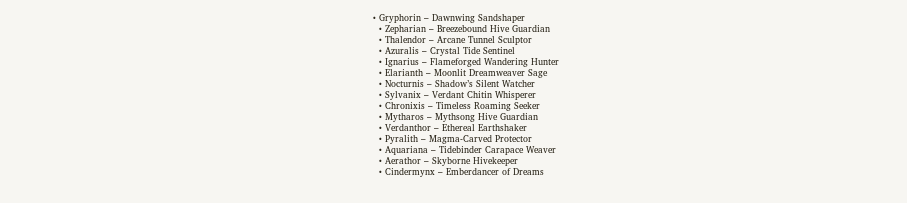• Gryphorin – Dawnwing Sandshaper
  • Zepharian – Breezebound Hive Guardian
  • Thalendor – Arcane Tunnel Sculptor
  • Azuralis – Crystal Tide Sentinel
  • Ignarius – Flameforged Wandering Hunter
  • Elarianth – Moonlit Dreamweaver Sage
  • Nocturnis – Shadow’s Silent Watcher
  • Sylvanix – Verdant Chitin Whisperer
  • Chronixis – Timeless Roaming Seeker
  • Mytharos – Mythsong Hive Guardian
  • Verdanthor – Ethereal Earthshaker
  • Pyralith – Magma-Carved Protector
  • Aquariana – Tidebinder Carapace Weaver
  • Aerathor – Skyborne Hivekeeper
  • Cindermynx – Emberdancer of Dreams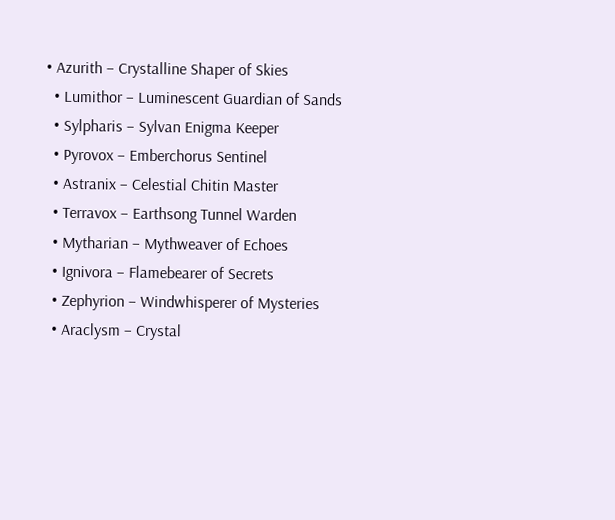• Azurith – Crystalline Shaper of Skies
  • Lumithor – Luminescent Guardian of Sands
  • Sylpharis – Sylvan Enigma Keeper
  • Pyrovox – Emberchorus Sentinel
  • Astranix – Celestial Chitin Master
  • Terravox – Earthsong Tunnel Warden
  • Mytharian – Mythweaver of Echoes
  • Ignivora – Flamebearer of Secrets
  • Zephyrion – Windwhisperer of Mysteries
  • Araclysm – Crystal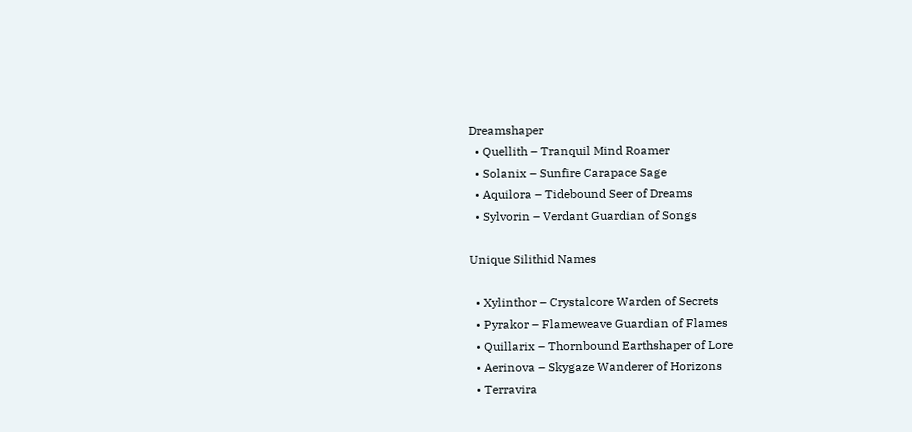Dreamshaper
  • Quellith – Tranquil Mind Roamer
  • Solanix – Sunfire Carapace Sage
  • Aquilora – Tidebound Seer of Dreams
  • Sylvorin – Verdant Guardian of Songs

Unique Silithid Names

  • Xylinthor – Crystalcore Warden of Secrets
  • Pyrakor – Flameweave Guardian of Flames
  • Quillarix – Thornbound Earthshaper of Lore
  • Aerinova – Skygaze Wanderer of Horizons
  • Terravira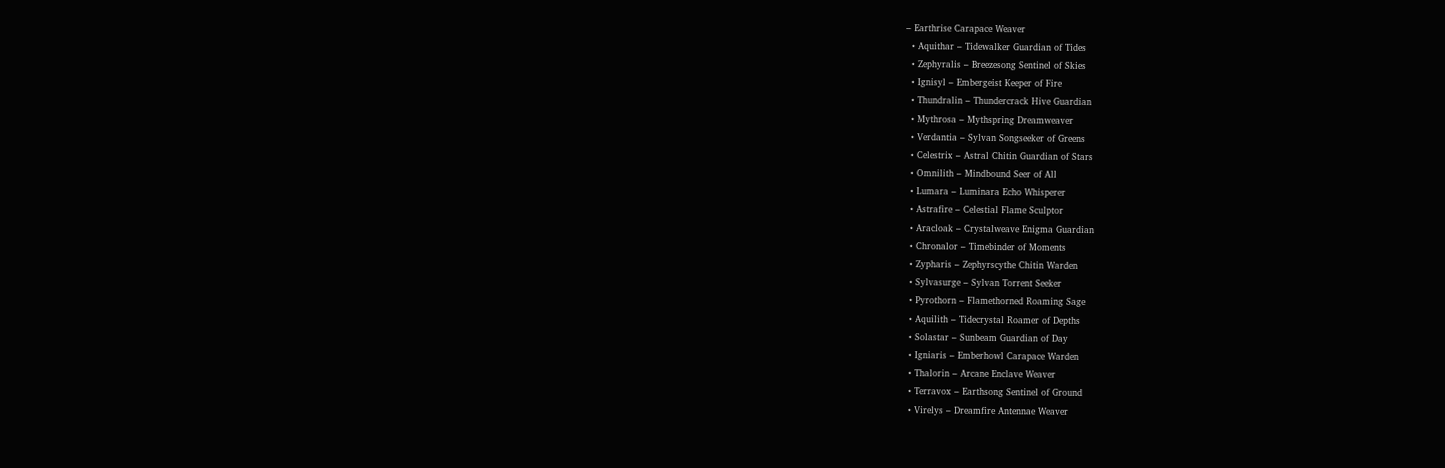– Earthrise Carapace Weaver
  • Aquithar – Tidewalker Guardian of Tides
  • Zephyralis – Breezesong Sentinel of Skies
  • Ignisyl – Embergeist Keeper of Fire
  • Thundralin – Thundercrack Hive Guardian
  • Mythrosa – Mythspring Dreamweaver
  • Verdantia – Sylvan Songseeker of Greens
  • Celestrix – Astral Chitin Guardian of Stars
  • Omnilith – Mindbound Seer of All
  • Lumara – Luminara Echo Whisperer
  • Astrafire – Celestial Flame Sculptor
  • Aracloak – Crystalweave Enigma Guardian
  • Chronalor – Timebinder of Moments
  • Zypharis – Zephyrscythe Chitin Warden
  • Sylvasurge – Sylvan Torrent Seeker
  • Pyrothorn – Flamethorned Roaming Sage
  • Aquilith – Tidecrystal Roamer of Depths
  • Solastar – Sunbeam Guardian of Day
  • Igniaris – Emberhowl Carapace Warden
  • Thalorin – Arcane Enclave Weaver
  • Terravox – Earthsong Sentinel of Ground
  • Virelys – Dreamfire Antennae Weaver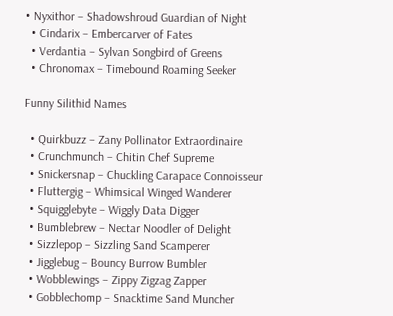• Nyxithor – Shadowshroud Guardian of Night
  • Cindarix – Embercarver of Fates
  • Verdantia – Sylvan Songbird of Greens
  • Chronomax – Timebound Roaming Seeker

Funny Silithid Names

  • Quirkbuzz – Zany Pollinator Extraordinaire
  • Crunchmunch – Chitin Chef Supreme
  • Snickersnap – Chuckling Carapace Connoisseur
  • Fluttergig – Whimsical Winged Wanderer
  • Squigglebyte – Wiggly Data Digger
  • Bumblebrew – Nectar Noodler of Delight
  • Sizzlepop – Sizzling Sand Scamperer
  • Jigglebug – Bouncy Burrow Bumbler
  • Wobblewings – Zippy Zigzag Zapper
  • Gobblechomp – Snacktime Sand Muncher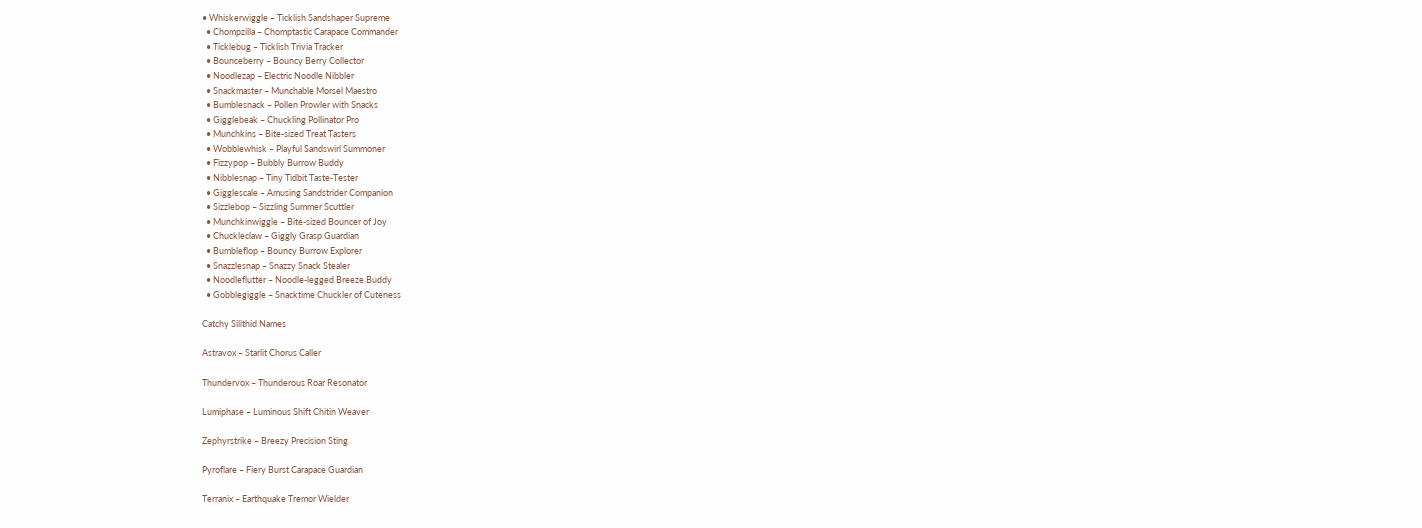• Whiskerwiggle – Ticklish Sandshaper Supreme
  • Chompzilla – Chomptastic Carapace Commander
  • Ticklebug – Ticklish Trivia Tracker
  • Bounceberry – Bouncy Berry Collector
  • Noodlezap – Electric Noodle Nibbler
  • Snackmaster – Munchable Morsel Maestro
  • Bumblesnack – Pollen Prowler with Snacks
  • Gigglebeak – Chuckling Pollinator Pro
  • Munchkins – Bite-sized Treat Tasters
  • Wobblewhisk – Playful Sandswirl Summoner
  • Fizzypop – Bubbly Burrow Buddy
  • Nibblesnap – Tiny Tidbit Taste-Tester
  • Gigglescale – Amusing Sandstrider Companion
  • Sizzlebop – Sizzling Summer Scuttler
  • Munchkinwiggle – Bite-sized Bouncer of Joy
  • Chuckleclaw – Giggly Grasp Guardian
  • Bumbleflop – Bouncy Burrow Explorer
  • Snazzlesnap – Snazzy Snack Stealer
  • Noodleflutter – Noodle-legged Breeze Buddy
  • Gobblegiggle – Snacktime Chuckler of Cuteness

Catchy Silithid Names

Astravox – Starlit Chorus Caller

Thundervox – Thunderous Roar Resonator

Lumiphase – Luminous Shift Chitin Weaver

Zephyrstrike – Breezy Precision Sting

Pyroflare – Fiery Burst Carapace Guardian

Terranix – Earthquake Tremor Wielder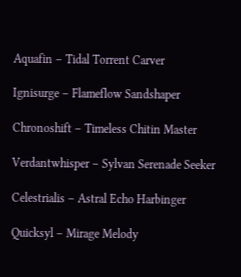Aquafin – Tidal Torrent Carver

Ignisurge – Flameflow Sandshaper

Chronoshift – Timeless Chitin Master

Verdantwhisper – Sylvan Serenade Seeker

Celestrialis – Astral Echo Harbinger

Quicksyl – Mirage Melody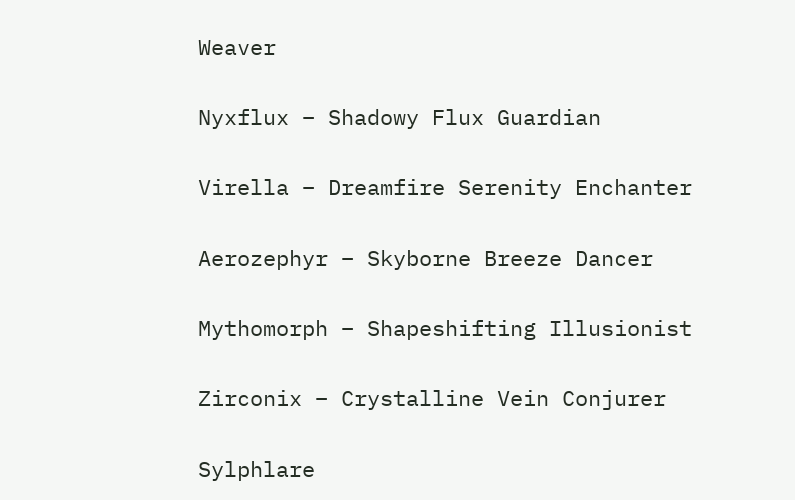Weaver

Nyxflux – Shadowy Flux Guardian

Virella – Dreamfire Serenity Enchanter

Aerozephyr – Skyborne Breeze Dancer

Mythomorph – Shapeshifting Illusionist

Zirconix – Crystalline Vein Conjurer

Sylphlare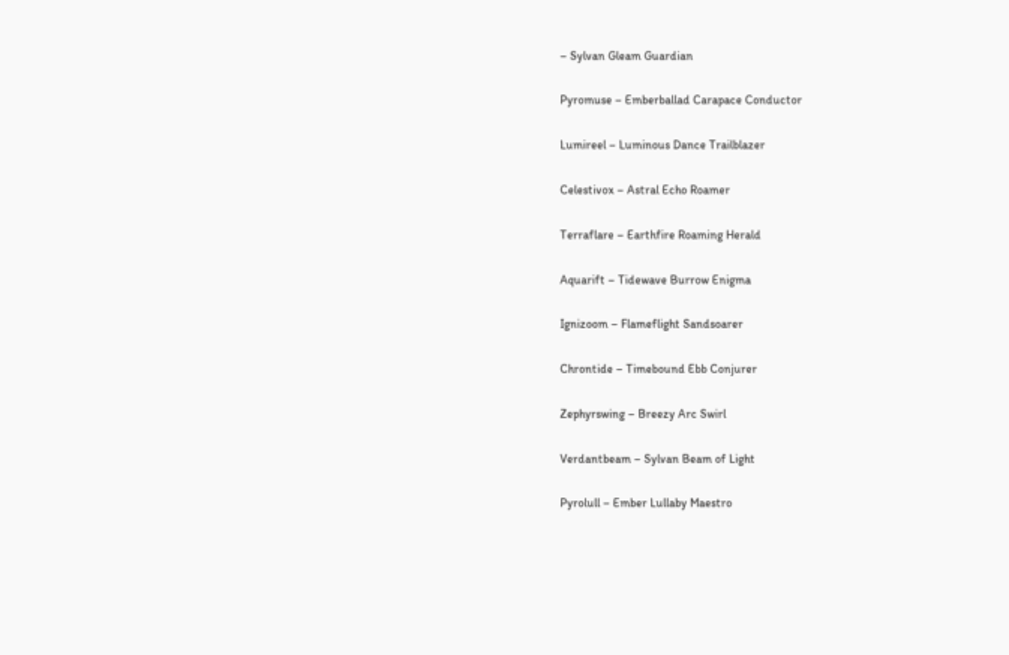– Sylvan Gleam Guardian

Pyromuse – Emberballad Carapace Conductor

Lumireel – Luminous Dance Trailblazer

Celestivox – Astral Echo Roamer

Terraflare – Earthfire Roaming Herald

Aquarift – Tidewave Burrow Enigma

Ignizoom – Flameflight Sandsoarer

Chrontide – Timebound Ebb Conjurer

Zephyrswing – Breezy Arc Swirl

Verdantbeam – Sylvan Beam of Light

Pyrolull – Ember Lullaby Maestro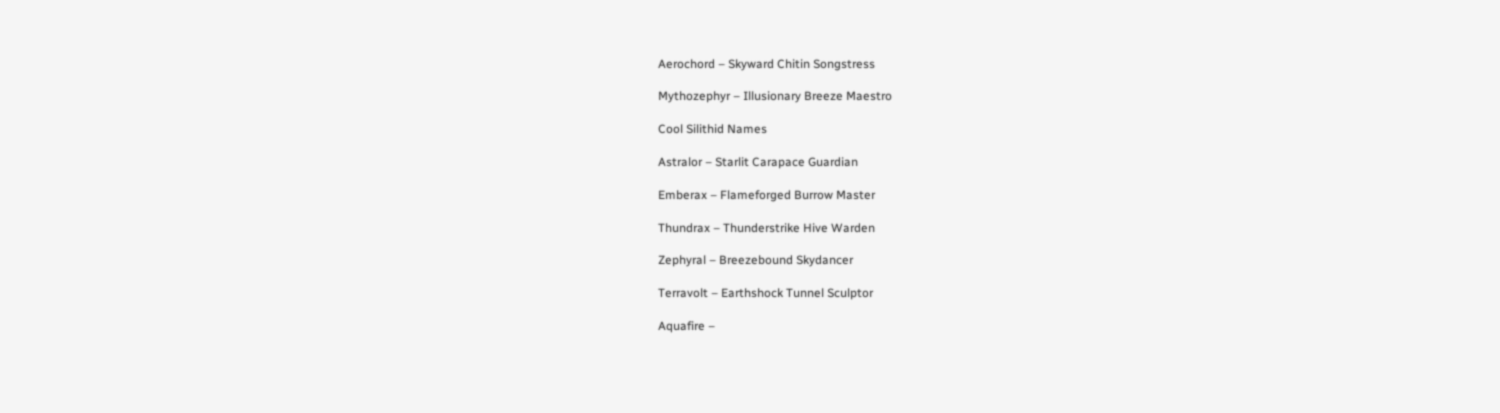Aerochord – Skyward Chitin Songstress

Mythozephyr – Illusionary Breeze Maestro

Cool Silithid Names

Astralor – Starlit Carapace Guardian

Emberax – Flameforged Burrow Master

Thundrax – Thunderstrike Hive Warden

Zephyral – Breezebound Skydancer

Terravolt – Earthshock Tunnel Sculptor

Aquafire –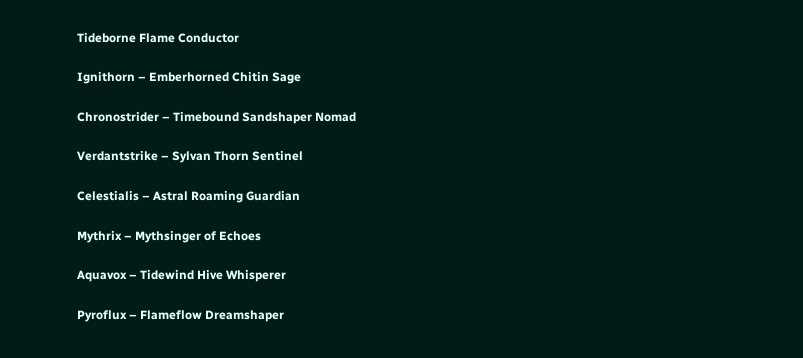Tideborne Flame Conductor

Ignithorn – Emberhorned Chitin Sage

Chronostrider – Timebound Sandshaper Nomad

Verdantstrike – Sylvan Thorn Sentinel

Celestialis – Astral Roaming Guardian

Mythrix – Mythsinger of Echoes

Aquavox – Tidewind Hive Whisperer

Pyroflux – Flameflow Dreamshaper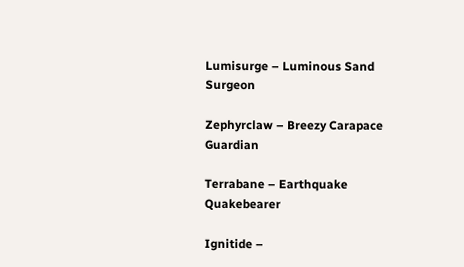Lumisurge – Luminous Sand Surgeon

Zephyrclaw – Breezy Carapace Guardian

Terrabane – Earthquake Quakebearer

Ignitide –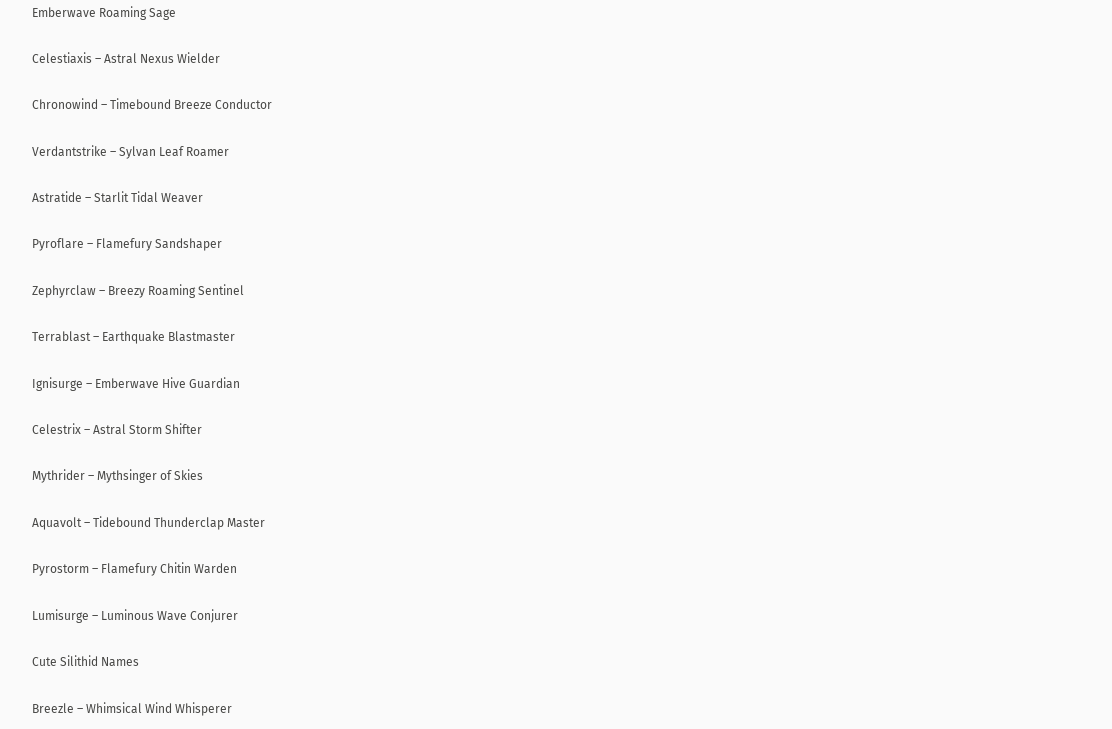Emberwave Roaming Sage

Celestiaxis – Astral Nexus Wielder

Chronowind – Timebound Breeze Conductor

Verdantstrike – Sylvan Leaf Roamer

Astratide – Starlit Tidal Weaver

Pyroflare – Flamefury Sandshaper

Zephyrclaw – Breezy Roaming Sentinel

Terrablast – Earthquake Blastmaster

Ignisurge – Emberwave Hive Guardian

Celestrix – Astral Storm Shifter

Mythrider – Mythsinger of Skies

Aquavolt – Tidebound Thunderclap Master

Pyrostorm – Flamefury Chitin Warden

Lumisurge – Luminous Wave Conjurer

Cute Silithid Names

Breezle – Whimsical Wind Whisperer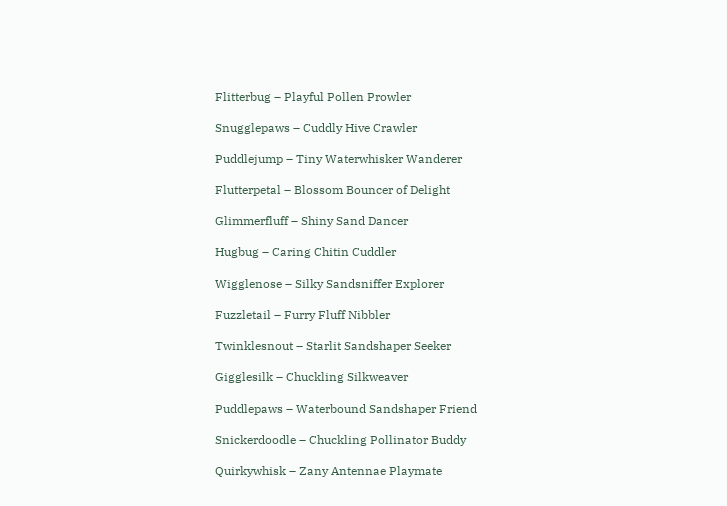Flitterbug – Playful Pollen Prowler

Snugglepaws – Cuddly Hive Crawler

Puddlejump – Tiny Waterwhisker Wanderer

Flutterpetal – Blossom Bouncer of Delight

Glimmerfluff – Shiny Sand Dancer

Hugbug – Caring Chitin Cuddler

Wigglenose – Silky Sandsniffer Explorer

Fuzzletail – Furry Fluff Nibbler

Twinklesnout – Starlit Sandshaper Seeker

Gigglesilk – Chuckling Silkweaver

Puddlepaws – Waterbound Sandshaper Friend

Snickerdoodle – Chuckling Pollinator Buddy

Quirkywhisk – Zany Antennae Playmate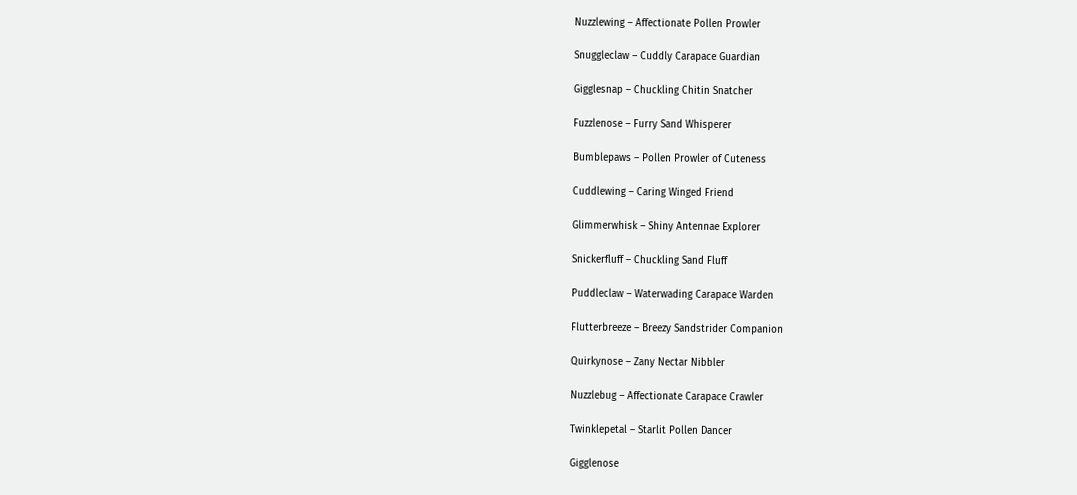Nuzzlewing – Affectionate Pollen Prowler

Snuggleclaw – Cuddly Carapace Guardian

Gigglesnap – Chuckling Chitin Snatcher

Fuzzlenose – Furry Sand Whisperer

Bumblepaws – Pollen Prowler of Cuteness

Cuddlewing – Caring Winged Friend

Glimmerwhisk – Shiny Antennae Explorer

Snickerfluff – Chuckling Sand Fluff

Puddleclaw – Waterwading Carapace Warden

Flutterbreeze – Breezy Sandstrider Companion

Quirkynose – Zany Nectar Nibbler

Nuzzlebug – Affectionate Carapace Crawler

Twinklepetal – Starlit Pollen Dancer

Gigglenose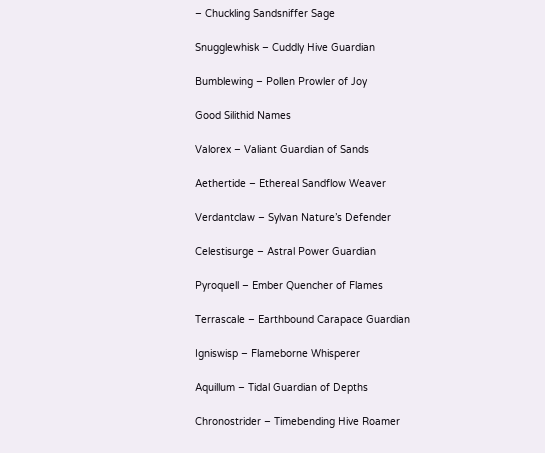– Chuckling Sandsniffer Sage

Snugglewhisk – Cuddly Hive Guardian

Bumblewing – Pollen Prowler of Joy

Good Silithid Names

Valorex – Valiant Guardian of Sands

Aethertide – Ethereal Sandflow Weaver

Verdantclaw – Sylvan Nature’s Defender

Celestisurge – Astral Power Guardian

Pyroquell – Ember Quencher of Flames

Terrascale – Earthbound Carapace Guardian

Igniswisp – Flameborne Whisperer

Aquillum – Tidal Guardian of Depths

Chronostrider – Timebending Hive Roamer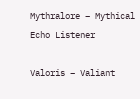Mythralore – Mythical Echo Listener

Valoris – Valiant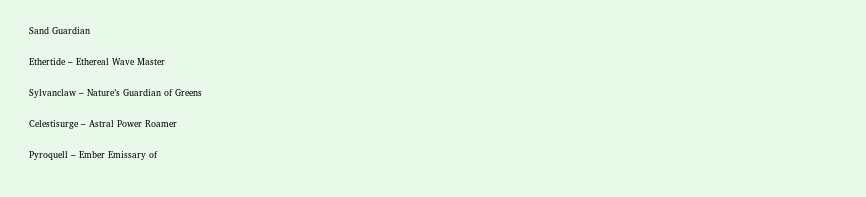Sand Guardian

Ethertide – Ethereal Wave Master

Sylvanclaw – Nature’s Guardian of Greens

Celestisurge – Astral Power Roamer

Pyroquell – Ember Emissary of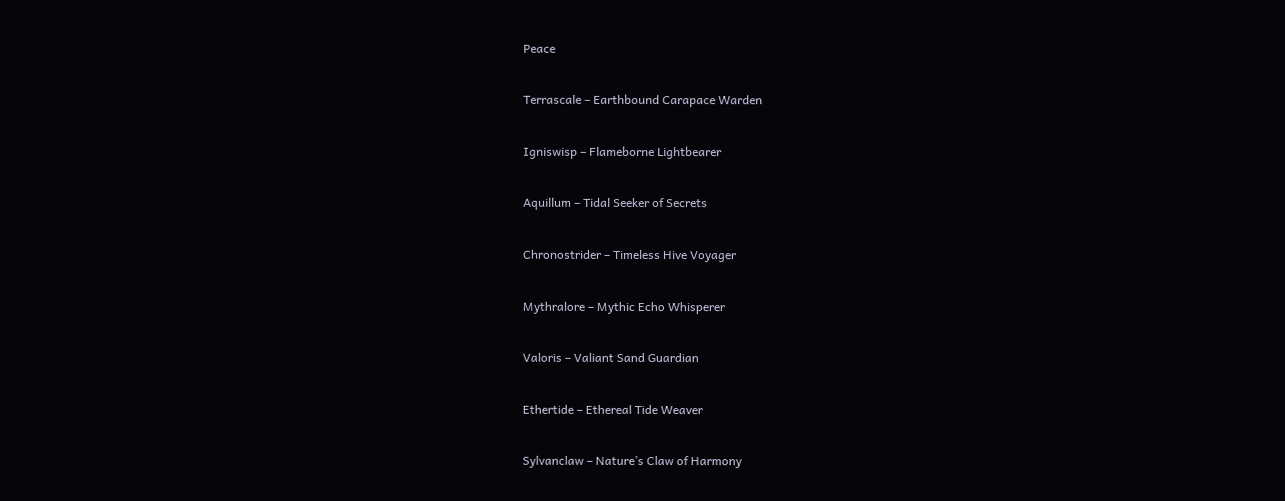Peace

Terrascale – Earthbound Carapace Warden

Igniswisp – Flameborne Lightbearer

Aquillum – Tidal Seeker of Secrets

Chronostrider – Timeless Hive Voyager

Mythralore – Mythic Echo Whisperer

Valoris – Valiant Sand Guardian

Ethertide – Ethereal Tide Weaver

Sylvanclaw – Nature’s Claw of Harmony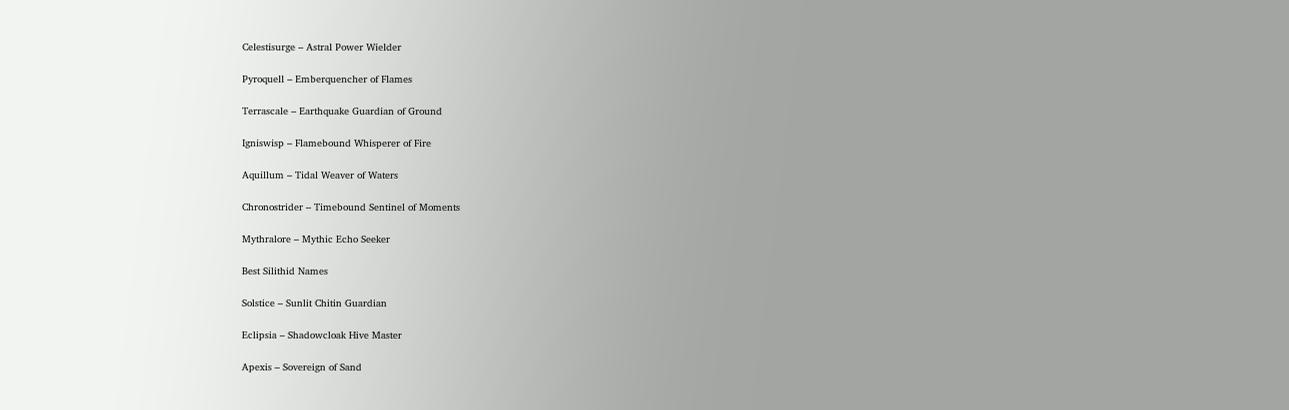Celestisurge – Astral Power Wielder

Pyroquell – Emberquencher of Flames

Terrascale – Earthquake Guardian of Ground

Igniswisp – Flamebound Whisperer of Fire

Aquillum – Tidal Weaver of Waters

Chronostrider – Timebound Sentinel of Moments

Mythralore – Mythic Echo Seeker

Best Silithid Names

Solstice – Sunlit Chitin Guardian

Eclipsia – Shadowcloak Hive Master

Apexis – Sovereign of Sand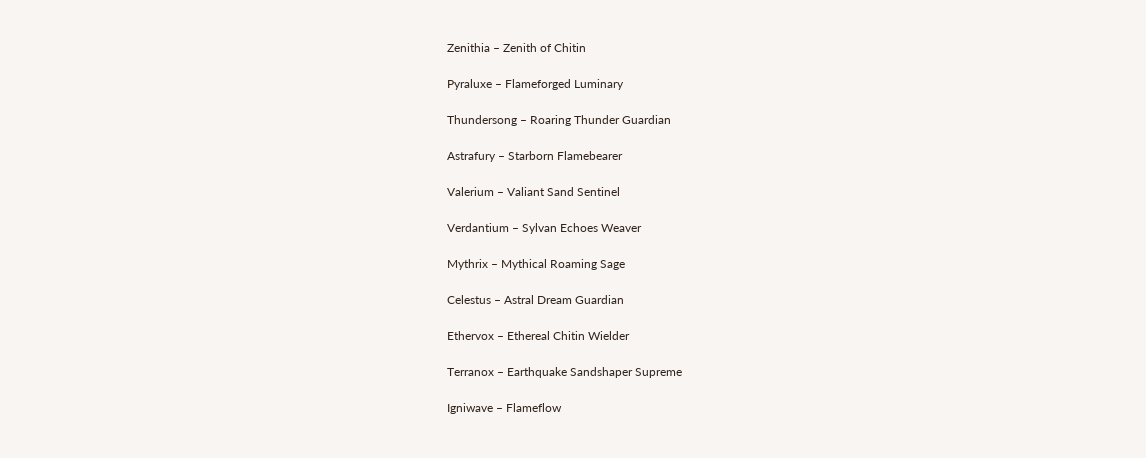Zenithia – Zenith of Chitin

Pyraluxe – Flameforged Luminary

Thundersong – Roaring Thunder Guardian

Astrafury – Starborn Flamebearer

Valerium – Valiant Sand Sentinel

Verdantium – Sylvan Echoes Weaver

Mythrix – Mythical Roaming Sage

Celestus – Astral Dream Guardian

Ethervox – Ethereal Chitin Wielder

Terranox – Earthquake Sandshaper Supreme

Igniwave – Flameflow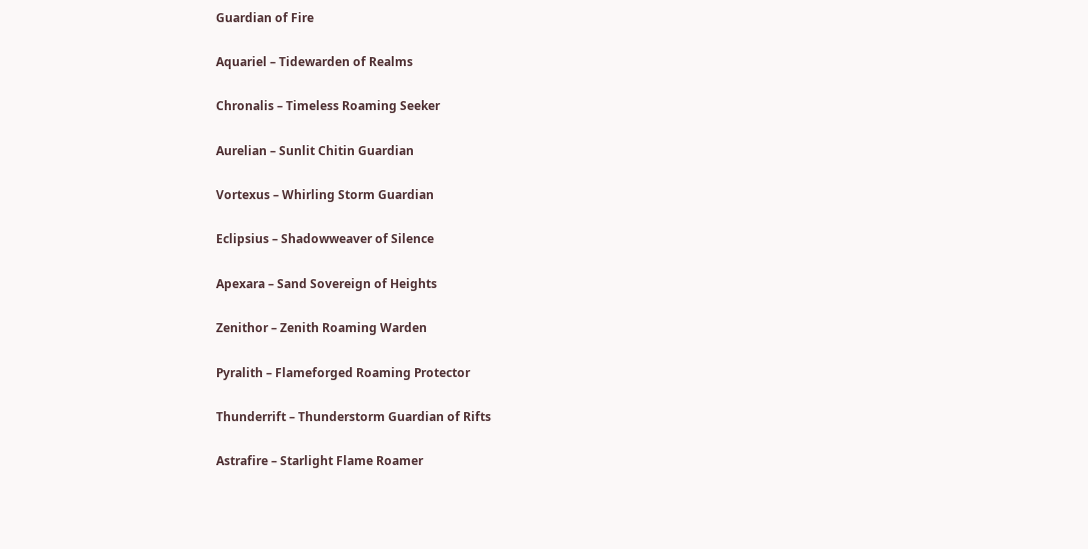Guardian of Fire

Aquariel – Tidewarden of Realms

Chronalis – Timeless Roaming Seeker

Aurelian – Sunlit Chitin Guardian

Vortexus – Whirling Storm Guardian

Eclipsius – Shadowweaver of Silence

Apexara – Sand Sovereign of Heights

Zenithor – Zenith Roaming Warden

Pyralith – Flameforged Roaming Protector

Thunderrift – Thunderstorm Guardian of Rifts

Astrafire – Starlight Flame Roamer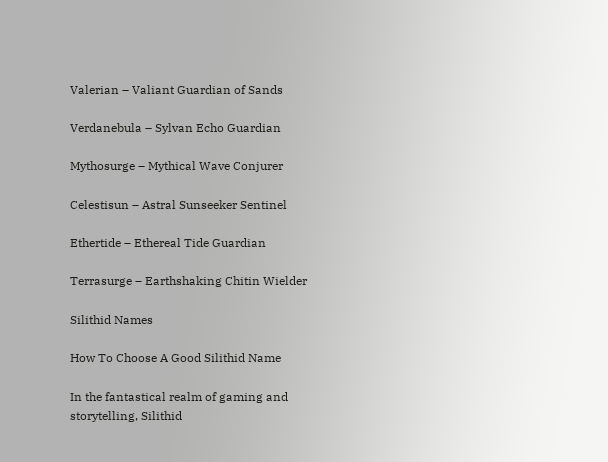Valerian – Valiant Guardian of Sands

Verdanebula – Sylvan Echo Guardian

Mythosurge – Mythical Wave Conjurer

Celestisun – Astral Sunseeker Sentinel

Ethertide – Ethereal Tide Guardian

Terrasurge – Earthshaking Chitin Wielder

Silithid Names

How To Choose A Good Silithid Name

In the fantastical realm of gaming and storytelling, Silithid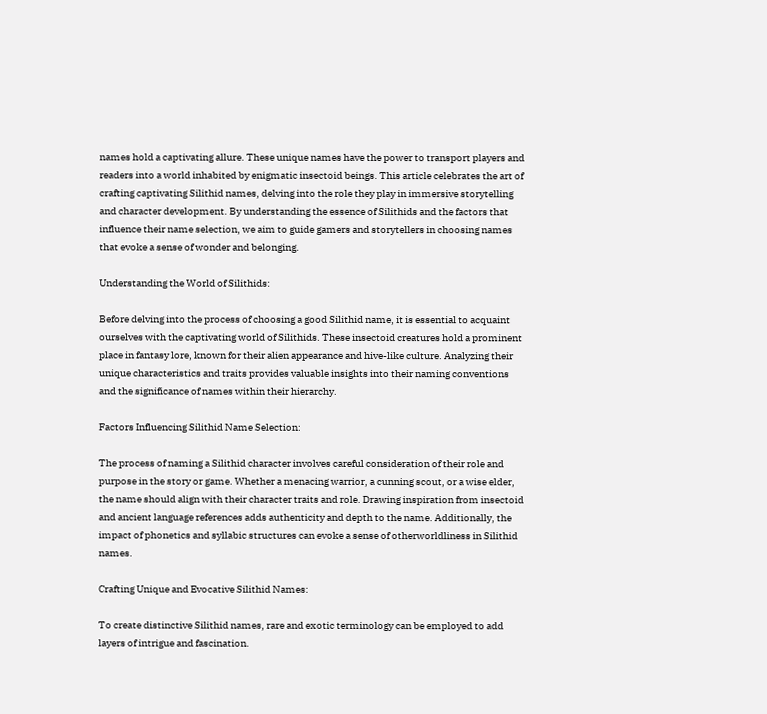names hold a captivating allure. These unique names have the power to transport players and readers into a world inhabited by enigmatic insectoid beings. This article celebrates the art of crafting captivating Silithid names, delving into the role they play in immersive storytelling and character development. By understanding the essence of Silithids and the factors that influence their name selection, we aim to guide gamers and storytellers in choosing names that evoke a sense of wonder and belonging.

Understanding the World of Silithids:

Before delving into the process of choosing a good Silithid name, it is essential to acquaint ourselves with the captivating world of Silithids. These insectoid creatures hold a prominent place in fantasy lore, known for their alien appearance and hive-like culture. Analyzing their unique characteristics and traits provides valuable insights into their naming conventions and the significance of names within their hierarchy.

Factors Influencing Silithid Name Selection:

The process of naming a Silithid character involves careful consideration of their role and purpose in the story or game. Whether a menacing warrior, a cunning scout, or a wise elder, the name should align with their character traits and role. Drawing inspiration from insectoid and ancient language references adds authenticity and depth to the name. Additionally, the impact of phonetics and syllabic structures can evoke a sense of otherworldliness in Silithid names.

Crafting Unique and Evocative Silithid Names:

To create distinctive Silithid names, rare and exotic terminology can be employed to add layers of intrigue and fascination.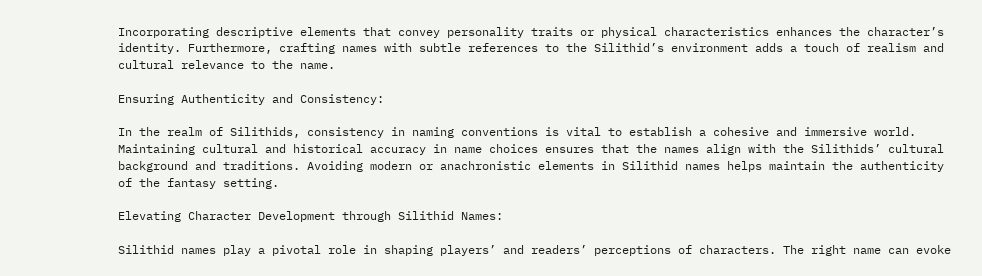Incorporating descriptive elements that convey personality traits or physical characteristics enhances the character’s identity. Furthermore, crafting names with subtle references to the Silithid’s environment adds a touch of realism and cultural relevance to the name.

Ensuring Authenticity and Consistency:

In the realm of Silithids, consistency in naming conventions is vital to establish a cohesive and immersive world. Maintaining cultural and historical accuracy in name choices ensures that the names align with the Silithids’ cultural background and traditions. Avoiding modern or anachronistic elements in Silithid names helps maintain the authenticity of the fantasy setting.

Elevating Character Development through Silithid Names:

Silithid names play a pivotal role in shaping players’ and readers’ perceptions of characters. The right name can evoke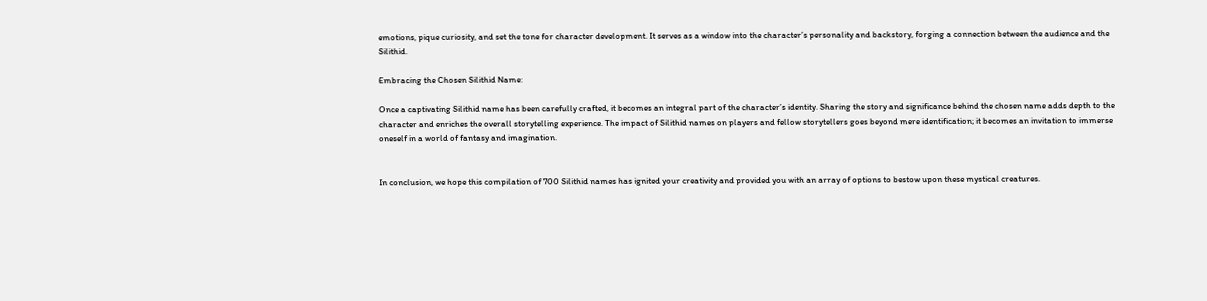emotions, pique curiosity, and set the tone for character development. It serves as a window into the character’s personality and backstory, forging a connection between the audience and the Silithid.

Embracing the Chosen Silithid Name:

Once a captivating Silithid name has been carefully crafted, it becomes an integral part of the character’s identity. Sharing the story and significance behind the chosen name adds depth to the character and enriches the overall storytelling experience. The impact of Silithid names on players and fellow storytellers goes beyond mere identification; it becomes an invitation to immerse oneself in a world of fantasy and imagination.


In conclusion, we hope this compilation of 700 Silithid names has ignited your creativity and provided you with an array of options to bestow upon these mystical creatures.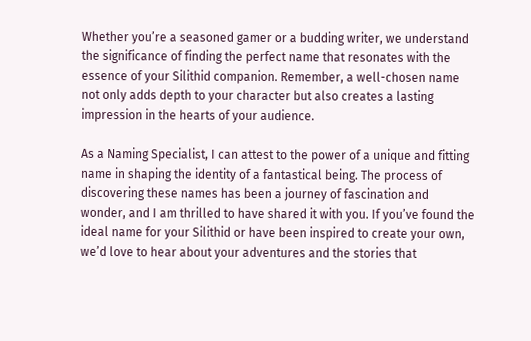Whether you’re a seasoned gamer or a budding writer, we understand the significance of finding the perfect name that resonates with the essence of your Silithid companion. Remember, a well-chosen name not only adds depth to your character but also creates a lasting impression in the hearts of your audience.

As a Naming Specialist, I can attest to the power of a unique and fitting name in shaping the identity of a fantastical being. The process of discovering these names has been a journey of fascination and wonder, and I am thrilled to have shared it with you. If you’ve found the ideal name for your Silithid or have been inspired to create your own, we’d love to hear about your adventures and the stories that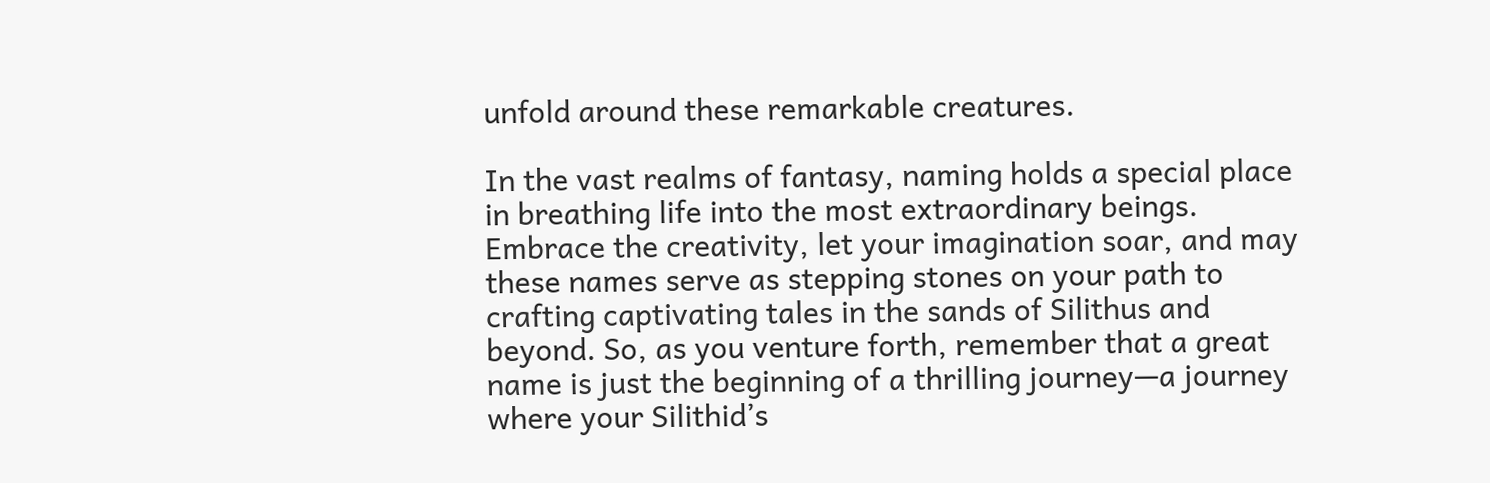unfold around these remarkable creatures.

In the vast realms of fantasy, naming holds a special place in breathing life into the most extraordinary beings. Embrace the creativity, let your imagination soar, and may these names serve as stepping stones on your path to crafting captivating tales in the sands of Silithus and beyond. So, as you venture forth, remember that a great name is just the beginning of a thrilling journey—a journey where your Silithid’s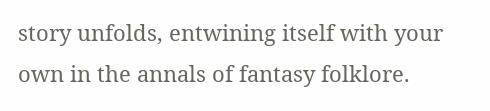story unfolds, entwining itself with your own in the annals of fantasy folklore.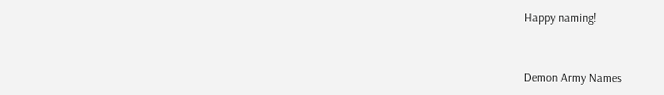Happy naming!


Demon Army Names